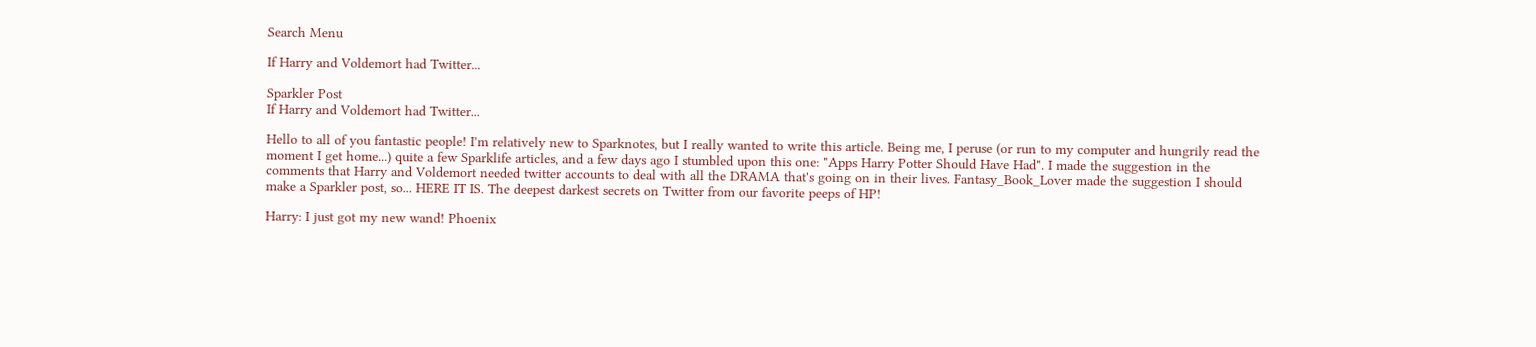Search Menu

If Harry and Voldemort had Twitter...

Sparkler Post
If Harry and Voldemort had Twitter...

Hello to all of you fantastic people! I'm relatively new to Sparknotes, but I really wanted to write this article. Being me, I peruse (or run to my computer and hungrily read the moment I get home...) quite a few Sparklife articles, and a few days ago I stumbled upon this one: "Apps Harry Potter Should Have Had". I made the suggestion in the comments that Harry and Voldemort needed twitter accounts to deal with all the DRAMA that's going on in their lives. Fantasy_Book_Lover made the suggestion I should make a Sparkler post, so... HERE IT IS. The deepest darkest secrets on Twitter from our favorite peeps of HP!

Harry: I just got my new wand! Phoenix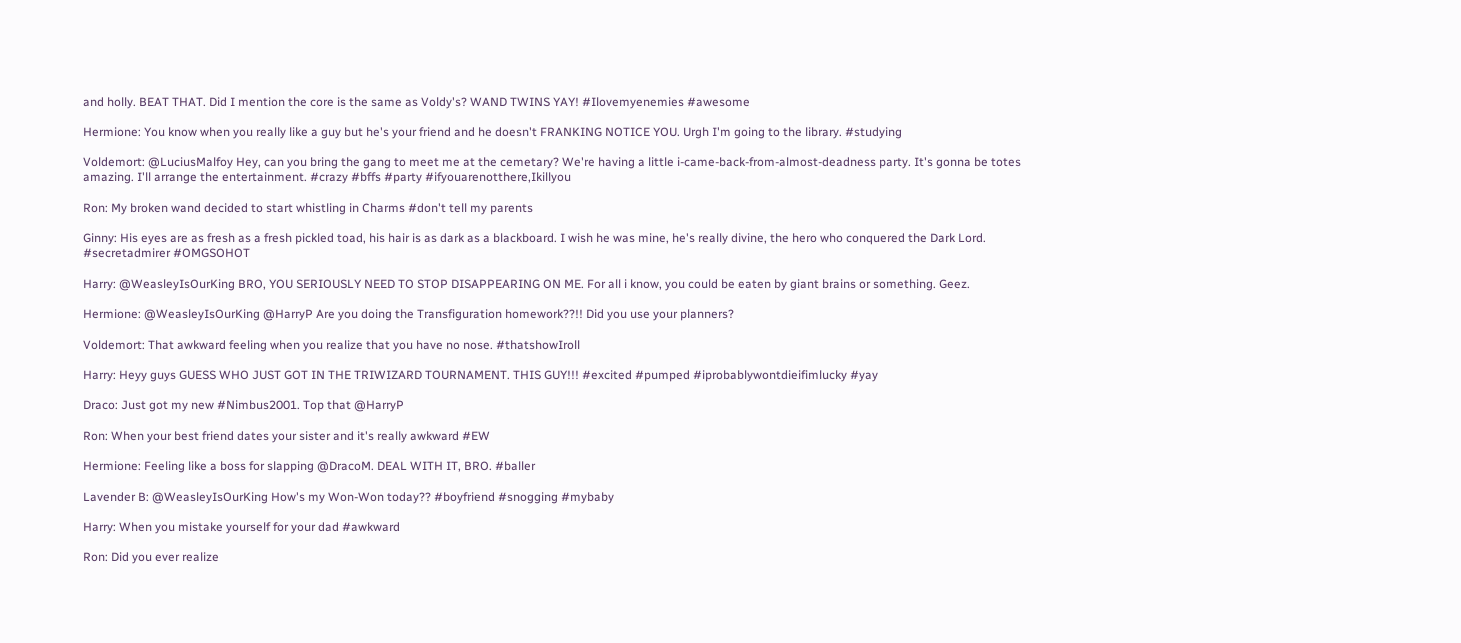and holly. BEAT THAT. Did I mention the core is the same as Voldy's? WAND TWINS YAY! #Ilovemyenemies #awesome

Hermione: You know when you really like a guy but he's your friend and he doesn't FRANKING NOTICE YOU. Urgh I'm going to the library. #studying

Voldemort: @LuciusMalfoy Hey, can you bring the gang to meet me at the cemetary? We're having a little i-came-back-from-almost-deadness party. It's gonna be totes amazing. I'll arrange the entertainment. #crazy #bffs #party #ifyouarenotthere,Ikillyou

Ron: My broken wand decided to start whistling in Charms #don't tell my parents

Ginny: His eyes are as fresh as a fresh pickled toad, his hair is as dark as a blackboard. I wish he was mine, he's really divine, the hero who conquered the Dark Lord. #secretadmirer #OMGSOHOT

Harry: @WeasleyIsOurKing BRO, YOU SERIOUSLY NEED TO STOP DISAPPEARING ON ME. For all i know, you could be eaten by giant brains or something. Geez.

Hermione: @WeasleyIsOurKing @HarryP Are you doing the Transfiguration homework??!! Did you use your planners?

Voldemort: That awkward feeling when you realize that you have no nose. #thatshowIroll

Harry: Heyy guys GUESS WHO JUST GOT IN THE TRIWIZARD TOURNAMENT. THIS GUY!!! #excited #pumped #iprobablywontdieifimlucky #yay

Draco: Just got my new #Nimbus2001. Top that @HarryP

Ron: When your best friend dates your sister and it's really awkward #EW

Hermione: Feeling like a boss for slapping @DracoM. DEAL WITH IT, BRO. #baller

Lavender B: @WeasleyIsOurKing How's my Won-Won today?? #boyfriend #snogging #mybaby

Harry: When you mistake yourself for your dad #awkward

Ron: Did you ever realize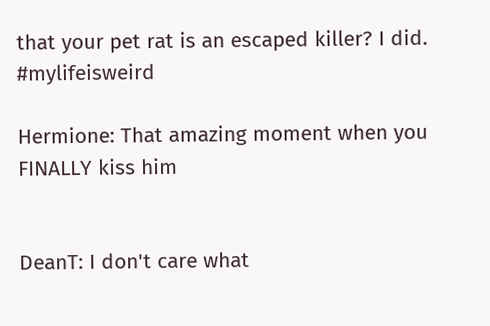that your pet rat is an escaped killer? I did.  #mylifeisweird

Hermione: That amazing moment when you FINALLY kiss him


DeanT: I don't care what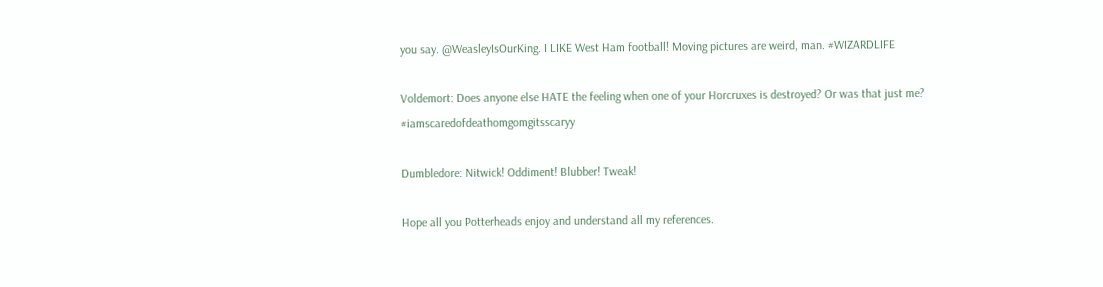you say. @WeasleyIsOurKing. I LIKE West Ham football! Moving pictures are weird, man. #WIZARDLIFE

Voldemort: Does anyone else HATE the feeling when one of your Horcruxes is destroyed? Or was that just me? #iamscaredofdeathomgomgitsscaryy

Dumbledore: Nitwick! Oddiment! Blubber! Tweak!

Hope all you Potterheads enjoy and understand all my references.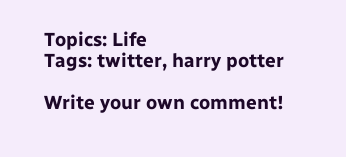Topics: Life
Tags: twitter, harry potter

Write your own comment!